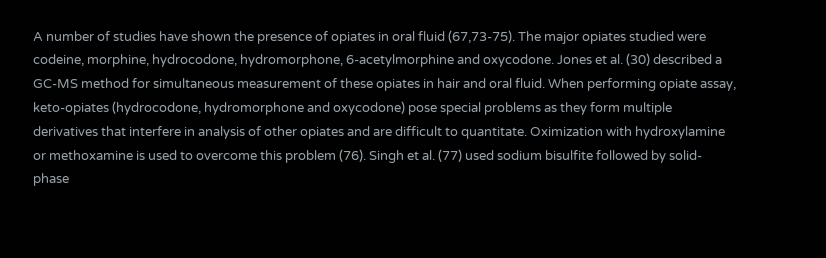A number of studies have shown the presence of opiates in oral fluid (67,73-75). The major opiates studied were codeine, morphine, hydrocodone, hydromorphone, 6-acetylmorphine and oxycodone. Jones et al. (30) described a GC-MS method for simultaneous measurement of these opiates in hair and oral fluid. When performing opiate assay, keto-opiates (hydrocodone, hydromorphone and oxycodone) pose special problems as they form multiple derivatives that interfere in analysis of other opiates and are difficult to quantitate. Oximization with hydroxylamine or methoxamine is used to overcome this problem (76). Singh et al. (77) used sodium bisulfite followed by solid-phase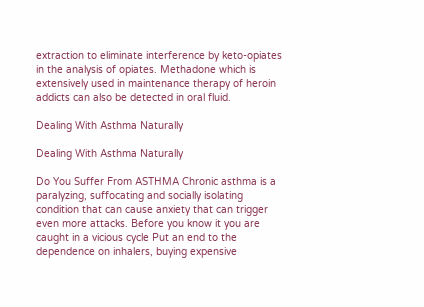extraction to eliminate interference by keto-opiates in the analysis of opiates. Methadone which is extensively used in maintenance therapy of heroin addicts can also be detected in oral fluid.

Dealing With Asthma Naturally

Dealing With Asthma Naturally

Do You Suffer From ASTHMA Chronic asthma is a paralyzing, suffocating and socially isolating condition that can cause anxiety that can trigger even more attacks. Before you know it you are caught in a vicious cycle Put an end to the dependence on inhalers, buying expensive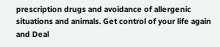prescription drugs and avoidance of allergenic situations and animals. Get control of your life again and Deal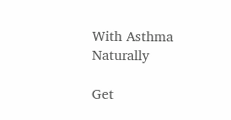With Asthma Naturally

Get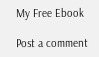My Free Ebook

Post a comment